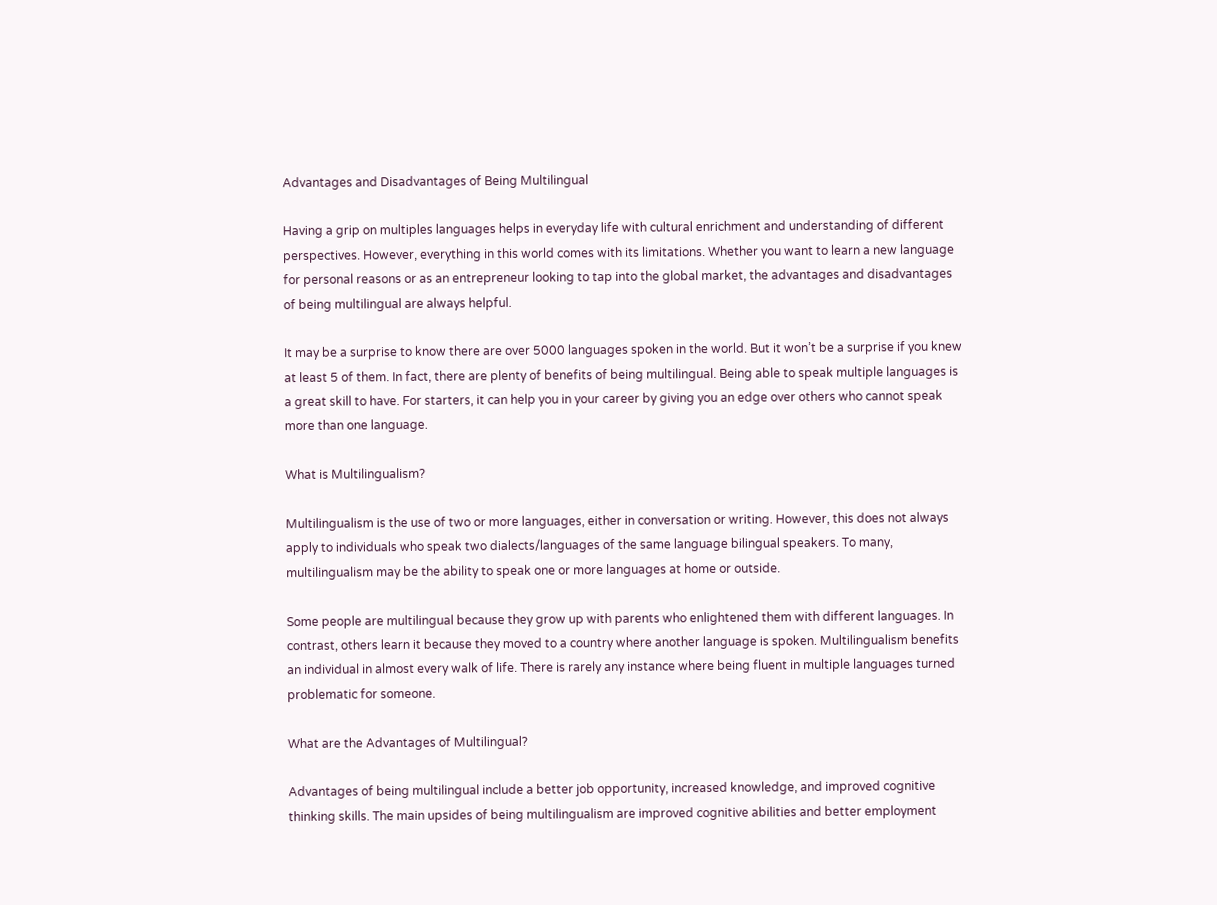Advantages and Disadvantages of Being Multilingual

Having a grip on multiples languages helps in everyday life with cultural enrichment and understanding of different perspectives. However, everything in this world comes with its limitations. Whether you want to learn a new language for personal reasons or as an entrepreneur looking to tap into the global market, the advantages and disadvantages of being multilingual are always helpful.

It may be a surprise to know there are over 5000 languages spoken in the world. But it won’t be a surprise if you knew at least 5 of them. In fact, there are plenty of benefits of being multilingual. Being able to speak multiple languages is a great skill to have. For starters, it can help you in your career by giving you an edge over others who cannot speak more than one language.

What is Multilingualism?

Multilingualism is the use of two or more languages, either in conversation or writing. However, this does not always apply to individuals who speak two dialects/languages of the same language bilingual speakers. To many, multilingualism may be the ability to speak one or more languages at home or outside.

Some people are multilingual because they grow up with parents who enlightened them with different languages. In contrast, others learn it because they moved to a country where another language is spoken. Multilingualism benefits an individual in almost every walk of life. There is rarely any instance where being fluent in multiple languages turned problematic for someone.

What are the Advantages of Multilingual?

Advantages of being multilingual include a better job opportunity, increased knowledge, and improved cognitive thinking skills. The main upsides of being multilingualism are improved cognitive abilities and better employment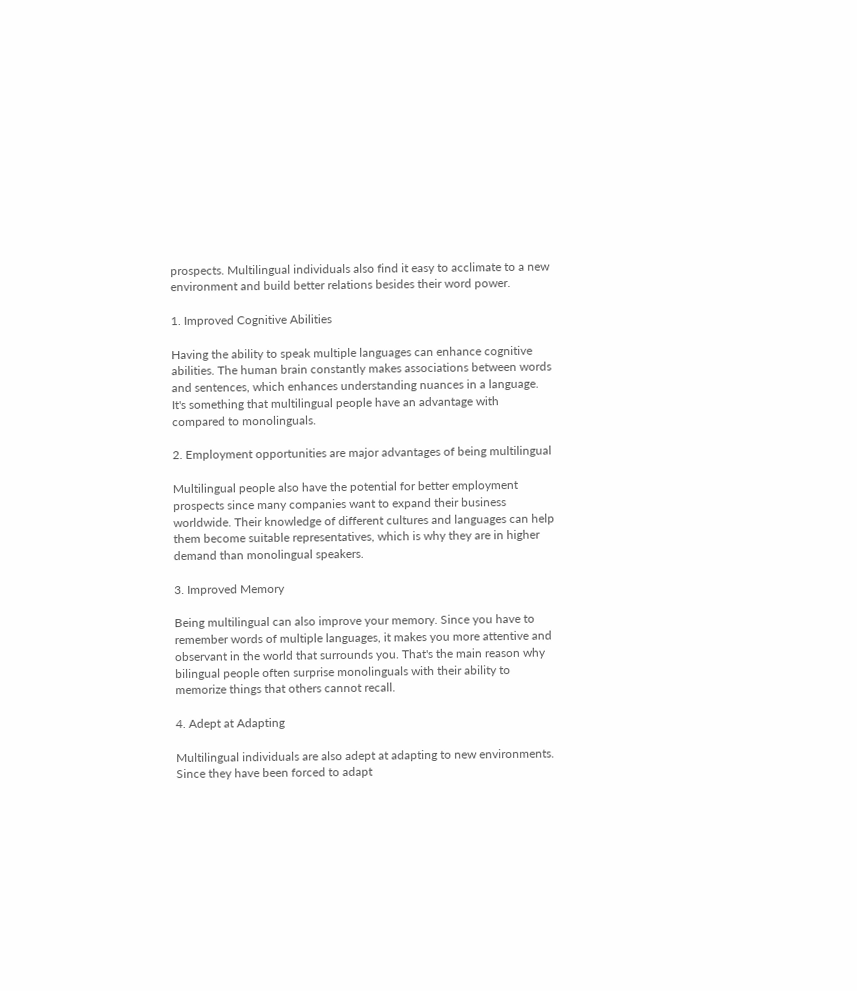prospects. Multilingual individuals also find it easy to acclimate to a new environment and build better relations besides their word power.

1. Improved Cognitive Abilities

Having the ability to speak multiple languages can enhance cognitive abilities. The human brain constantly makes associations between words and sentences, which enhances understanding nuances in a language. It's something that multilingual people have an advantage with compared to monolinguals.

2. Employment opportunities are major advantages of being multilingual

Multilingual people also have the potential for better employment prospects since many companies want to expand their business worldwide. Their knowledge of different cultures and languages can help them become suitable representatives, which is why they are in higher demand than monolingual speakers.

3. Improved Memory

Being multilingual can also improve your memory. Since you have to remember words of multiple languages, it makes you more attentive and observant in the world that surrounds you. That's the main reason why bilingual people often surprise monolinguals with their ability to memorize things that others cannot recall.

4. Adept at Adapting

Multilingual individuals are also adept at adapting to new environments. Since they have been forced to adapt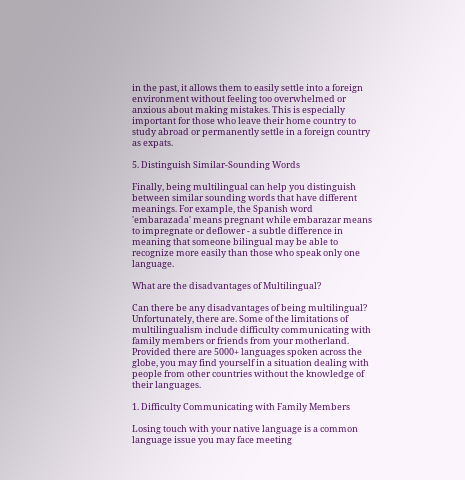in the past, it allows them to easily settle into a foreign environment without feeling too overwhelmed or anxious about making mistakes. This is especially important for those who leave their home country to study abroad or permanently settle in a foreign country as expats.

5. Distinguish Similar-Sounding Words

Finally, being multilingual can help you distinguish between similar sounding words that have different meanings. For example, the Spanish word 'embarazada' means pregnant while embarazar means to impregnate or deflower - a subtle difference in meaning that someone bilingual may be able to recognize more easily than those who speak only one language.

What are the disadvantages of Multilingual?

Can there be any disadvantages of being multilingual? Unfortunately, there are. Some of the limitations of multilingualism include difficulty communicating with family members or friends from your motherland. Provided there are 5000+ languages spoken across the globe, you may find yourself in a situation dealing with people from other countries without the knowledge of their languages.

1. Difficulty Communicating with Family Members

Losing touch with your native language is a common language issue you may face meeting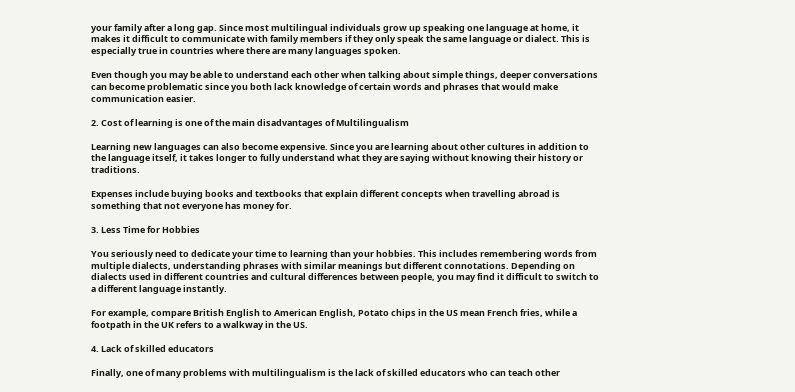your family after a long gap. Since most multilingual individuals grow up speaking one language at home, it makes it difficult to communicate with family members if they only speak the same language or dialect. This is especially true in countries where there are many languages spoken.

Even though you may be able to understand each other when talking about simple things, deeper conversations can become problematic since you both lack knowledge of certain words and phrases that would make communication easier.

2. Cost of learning is one of the main disadvantages of Multilingualism

Learning new languages can also become expensive. Since you are learning about other cultures in addition to the language itself, it takes longer to fully understand what they are saying without knowing their history or traditions.

Expenses include buying books and textbooks that explain different concepts when travelling abroad is something that not everyone has money for.

3. Less Time for Hobbies

You seriously need to dedicate your time to learning than your hobbies. This includes remembering words from multiple dialects, understanding phrases with similar meanings but different connotations. Depending on dialects used in different countries and cultural differences between people, you may find it difficult to switch to a different language instantly.

For example, compare British English to American English, Potato chips in the US mean French fries, while a footpath in the UK refers to a walkway in the US.

4. Lack of skilled educators

Finally, one of many problems with multilingualism is the lack of skilled educators who can teach other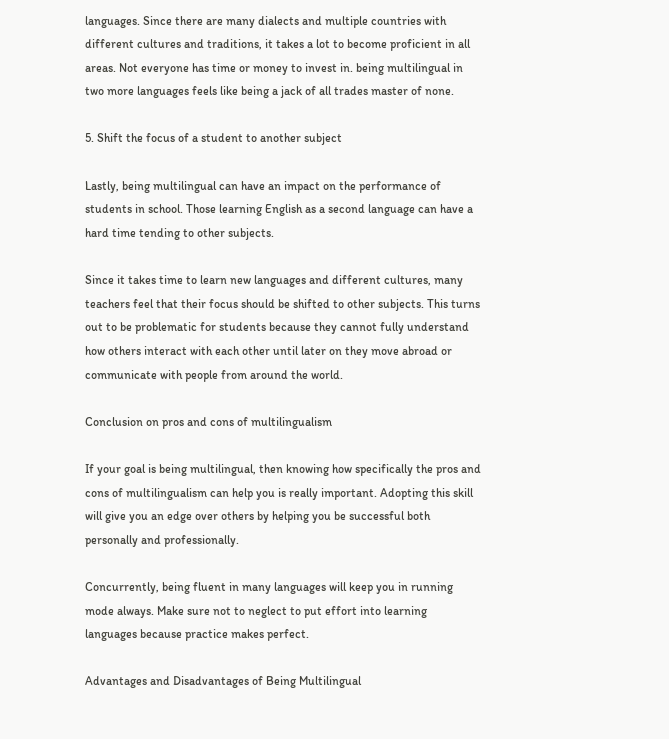languages. Since there are many dialects and multiple countries with different cultures and traditions, it takes a lot to become proficient in all areas. Not everyone has time or money to invest in. being multilingual in two more languages feels like being a jack of all trades master of none.

5. Shift the focus of a student to another subject

Lastly, being multilingual can have an impact on the performance of students in school. Those learning English as a second language can have a hard time tending to other subjects.

Since it takes time to learn new languages and different cultures, many teachers feel that their focus should be shifted to other subjects. This turns out to be problematic for students because they cannot fully understand how others interact with each other until later on they move abroad or communicate with people from around the world.

Conclusion on pros and cons of multilingualism

If your goal is being multilingual, then knowing how specifically the pros and cons of multilingualism can help you is really important. Adopting this skill will give you an edge over others by helping you be successful both personally and professionally.

Concurrently, being fluent in many languages will keep you in running mode always. Make sure not to neglect to put effort into learning languages because practice makes perfect.

Advantages and Disadvantages of Being Multilingual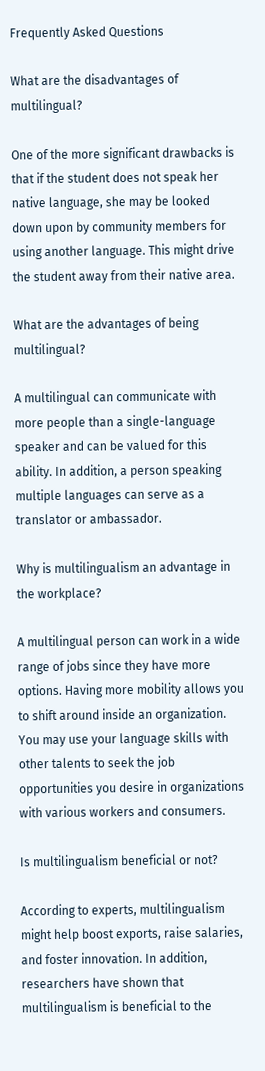Frequently Asked Questions

What are the disadvantages of multilingual?

One of the more significant drawbacks is that if the student does not speak her native language, she may be looked down upon by community members for using another language. This might drive the student away from their native area.

What are the advantages of being multilingual?

A multilingual can communicate with more people than a single-language speaker and can be valued for this ability. In addition, a person speaking multiple languages can serve as a translator or ambassador.

Why is multilingualism an advantage in the workplace?

A multilingual person can work in a wide range of jobs since they have more options. Having more mobility allows you to shift around inside an organization. You may use your language skills with other talents to seek the job opportunities you desire in organizations with various workers and consumers.

Is multilingualism beneficial or not?

According to experts, multilingualism might help boost exports, raise salaries, and foster innovation. In addition, researchers have shown that multilingualism is beneficial to the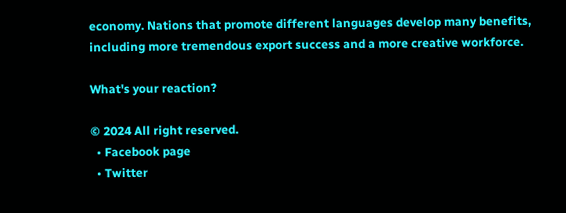economy. Nations that promote different languages develop many benefits, including more tremendous export success and a more creative workforce.

What's your reaction?

© 2024 All right reserved.
  • Facebook page
  • Twitter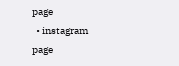page
  • instagram page